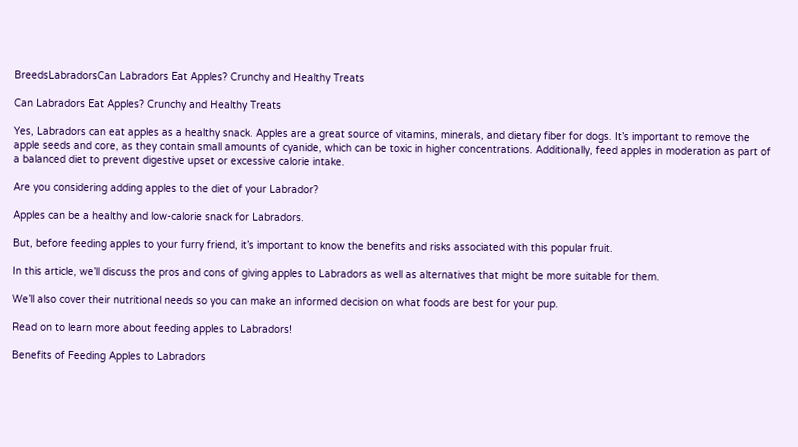BreedsLabradorsCan Labradors Eat Apples? Crunchy and Healthy Treats

Can Labradors Eat Apples? Crunchy and Healthy Treats

Yes, Labradors can eat apples as a healthy snack. Apples are a great source of vitamins, minerals, and dietary fiber for dogs. It’s important to remove the apple seeds and core, as they contain small amounts of cyanide, which can be toxic in higher concentrations. Additionally, feed apples in moderation as part of a balanced diet to prevent digestive upset or excessive calorie intake.

Are you considering adding apples to the diet of your Labrador?

Apples can be a healthy and low-calorie snack for Labradors.

But, before feeding apples to your furry friend, it’s important to know the benefits and risks associated with this popular fruit.

In this article, we’ll discuss the pros and cons of giving apples to Labradors as well as alternatives that might be more suitable for them.

We’ll also cover their nutritional needs so you can make an informed decision on what foods are best for your pup.

Read on to learn more about feeding apples to Labradors!

Benefits of Feeding Apples to Labradors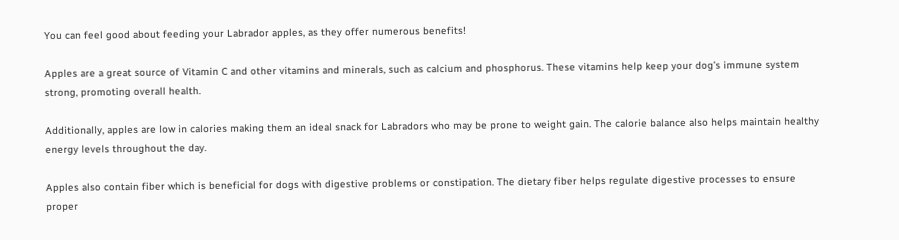You can feel good about feeding your Labrador apples, as they offer numerous benefits!

Apples are a great source of Vitamin C and other vitamins and minerals, such as calcium and phosphorus. These vitamins help keep your dog’s immune system strong, promoting overall health.

Additionally, apples are low in calories making them an ideal snack for Labradors who may be prone to weight gain. The calorie balance also helps maintain healthy energy levels throughout the day.

Apples also contain fiber which is beneficial for dogs with digestive problems or constipation. The dietary fiber helps regulate digestive processes to ensure proper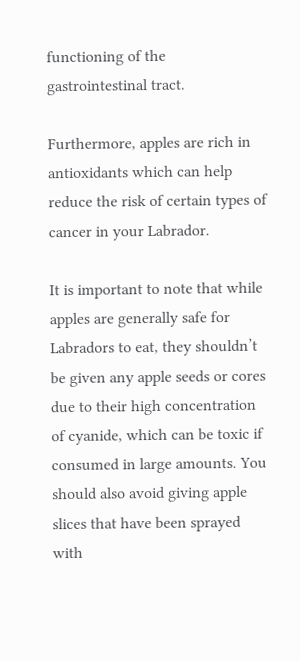functioning of the gastrointestinal tract.

Furthermore, apples are rich in antioxidants which can help reduce the risk of certain types of cancer in your Labrador.

It is important to note that while apples are generally safe for Labradors to eat, they shouldn’t be given any apple seeds or cores due to their high concentration of cyanide, which can be toxic if consumed in large amounts. You should also avoid giving apple slices that have been sprayed with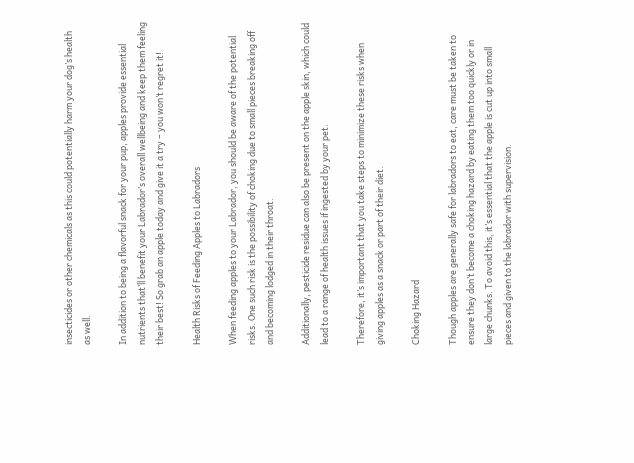insecticides or other chemicals as this could potentially harm your dog’s health as well.

In addition to being a flavorful snack for your pup, apples provide essential nutrients that’ll benefit your Labrador’s overall wellbeing and keep them feeling their best! So grab an apple today and give it a try – you won’t regret it!

Health Risks of Feeding Apples to Labradors

When feeding apples to your Labrador, you should be aware of the potential risks. One such risk is the possibility of choking due to small pieces breaking off and becoming lodged in their throat.

Additionally, pesticide residue can also be present on the apple skin, which could lead to a range of health issues if ingested by your pet.

Therefore, it’s important that you take steps to minimize these risks when giving apples as a snack or part of their diet.

Choking Hazard

Though apples are generally safe for labradors to eat, care must be taken to ensure they don’t become a choking hazard by eating them too quickly or in large chunks. To avoid this, it’s essential that the apple is cut up into small pieces and given to the labrador with supervision.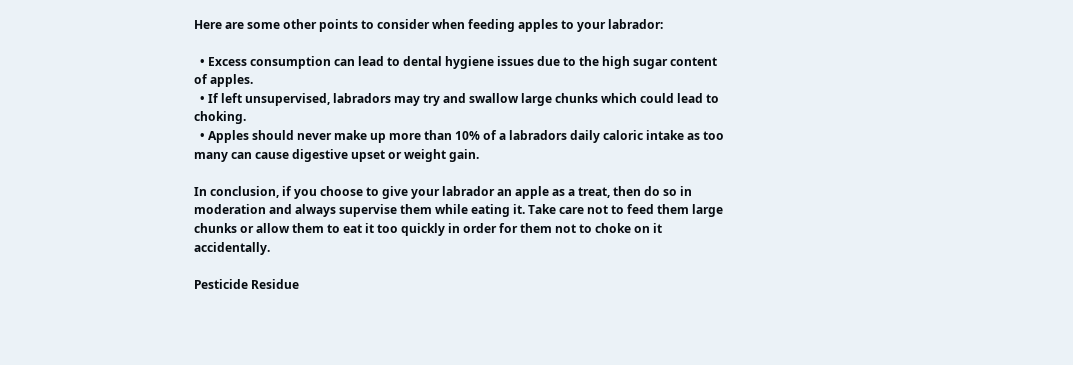Here are some other points to consider when feeding apples to your labrador:

  • Excess consumption can lead to dental hygiene issues due to the high sugar content of apples.
  • If left unsupervised, labradors may try and swallow large chunks which could lead to choking.
  • Apples should never make up more than 10% of a labradors daily caloric intake as too many can cause digestive upset or weight gain.

In conclusion, if you choose to give your labrador an apple as a treat, then do so in moderation and always supervise them while eating it. Take care not to feed them large chunks or allow them to eat it too quickly in order for them not to choke on it accidentally.

Pesticide Residue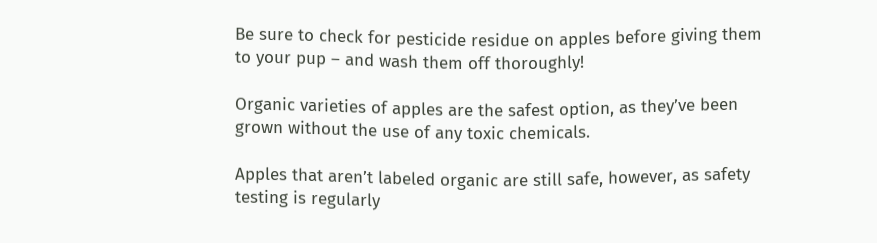Be sure to check for pesticide residue on apples before giving them to your pup – and wash them off thoroughly!

Organic varieties of apples are the safest option, as they’ve been grown without the use of any toxic chemicals.

Apples that aren’t labeled organic are still safe, however, as safety testing is regularly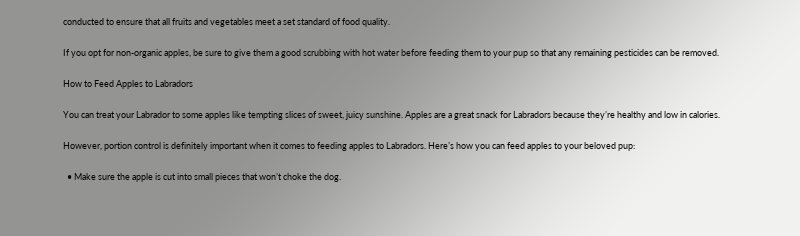conducted to ensure that all fruits and vegetables meet a set standard of food quality.

If you opt for non-organic apples, be sure to give them a good scrubbing with hot water before feeding them to your pup so that any remaining pesticides can be removed.

How to Feed Apples to Labradors

You can treat your Labrador to some apples like tempting slices of sweet, juicy sunshine. Apples are a great snack for Labradors because they’re healthy and low in calories.

However, portion control is definitely important when it comes to feeding apples to Labradors. Here’s how you can feed apples to your beloved pup:

  • Make sure the apple is cut into small pieces that won’t choke the dog.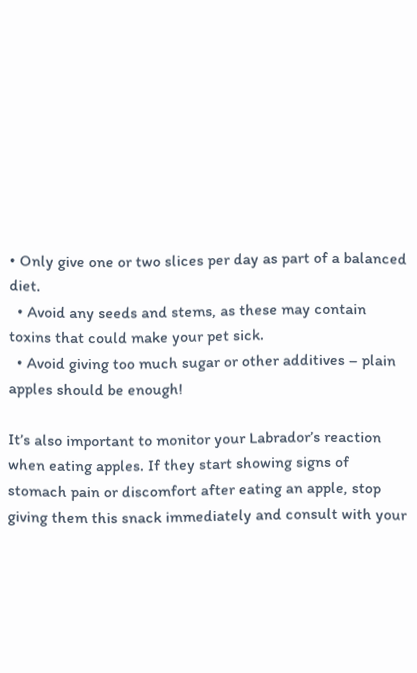• Only give one or two slices per day as part of a balanced diet.
  • Avoid any seeds and stems, as these may contain toxins that could make your pet sick.
  • Avoid giving too much sugar or other additives – plain apples should be enough!

It’s also important to monitor your Labrador’s reaction when eating apples. If they start showing signs of stomach pain or discomfort after eating an apple, stop giving them this snack immediately and consult with your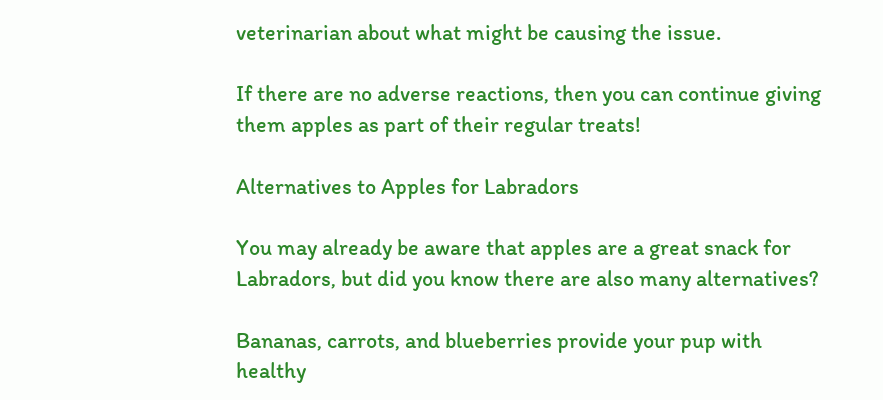veterinarian about what might be causing the issue.

If there are no adverse reactions, then you can continue giving them apples as part of their regular treats!

Alternatives to Apples for Labradors

You may already be aware that apples are a great snack for Labradors, but did you know there are also many alternatives?

Bananas, carrots, and blueberries provide your pup with healthy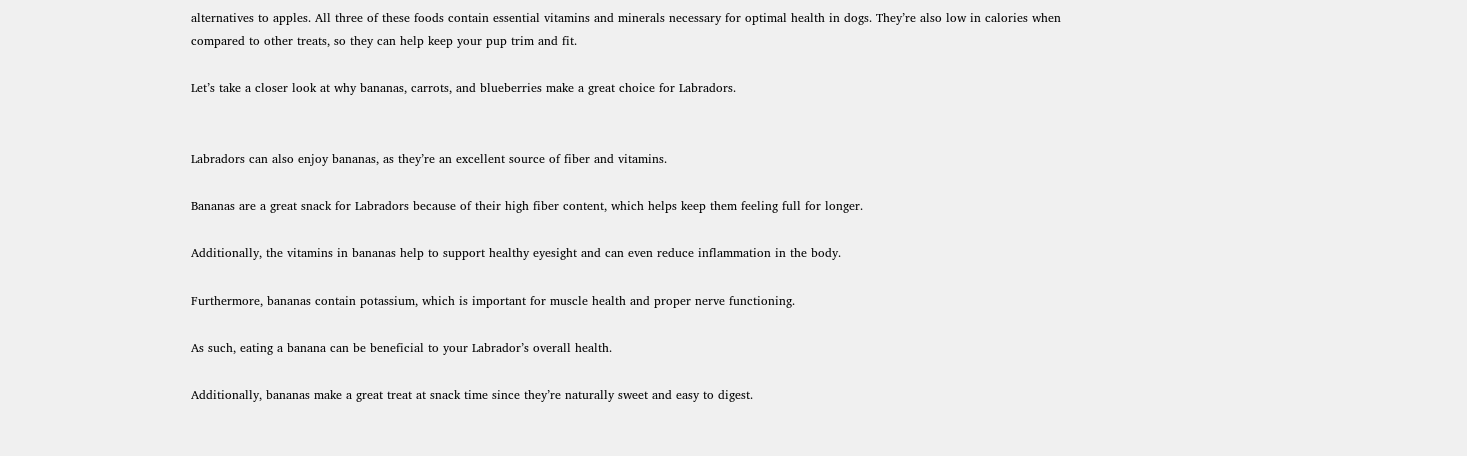alternatives to apples. All three of these foods contain essential vitamins and minerals necessary for optimal health in dogs. They’re also low in calories when compared to other treats, so they can help keep your pup trim and fit.

Let’s take a closer look at why bananas, carrots, and blueberries make a great choice for Labradors.


Labradors can also enjoy bananas, as they’re an excellent source of fiber and vitamins.

Bananas are a great snack for Labradors because of their high fiber content, which helps keep them feeling full for longer.

Additionally, the vitamins in bananas help to support healthy eyesight and can even reduce inflammation in the body.

Furthermore, bananas contain potassium, which is important for muscle health and proper nerve functioning.

As such, eating a banana can be beneficial to your Labrador’s overall health.

Additionally, bananas make a great treat at snack time since they’re naturally sweet and easy to digest.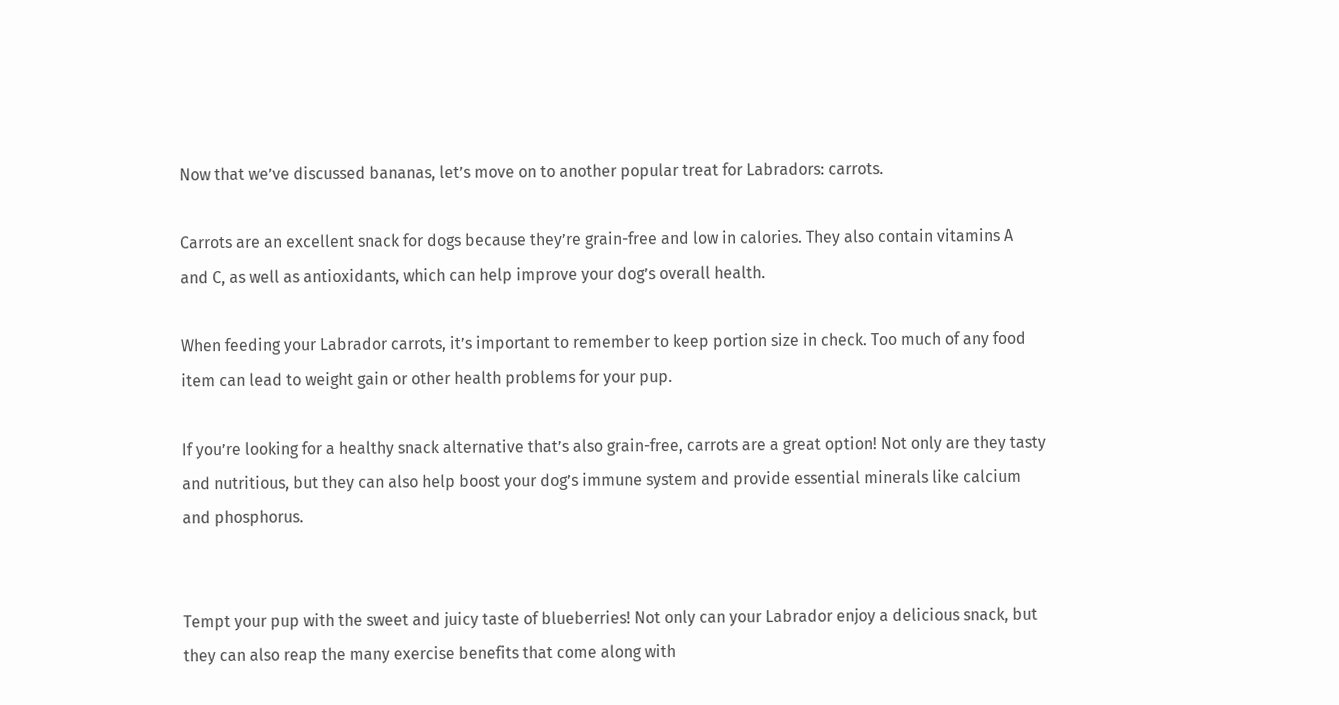Now that we’ve discussed bananas, let’s move on to another popular treat for Labradors: carrots.

Carrots are an excellent snack for dogs because they’re grain-free and low in calories. They also contain vitamins A and C, as well as antioxidants, which can help improve your dog’s overall health.

When feeding your Labrador carrots, it’s important to remember to keep portion size in check. Too much of any food item can lead to weight gain or other health problems for your pup.

If you’re looking for a healthy snack alternative that’s also grain-free, carrots are a great option! Not only are they tasty and nutritious, but they can also help boost your dog’s immune system and provide essential minerals like calcium and phosphorus.


Tempt your pup with the sweet and juicy taste of blueberries! Not only can your Labrador enjoy a delicious snack, but they can also reap the many exercise benefits that come along with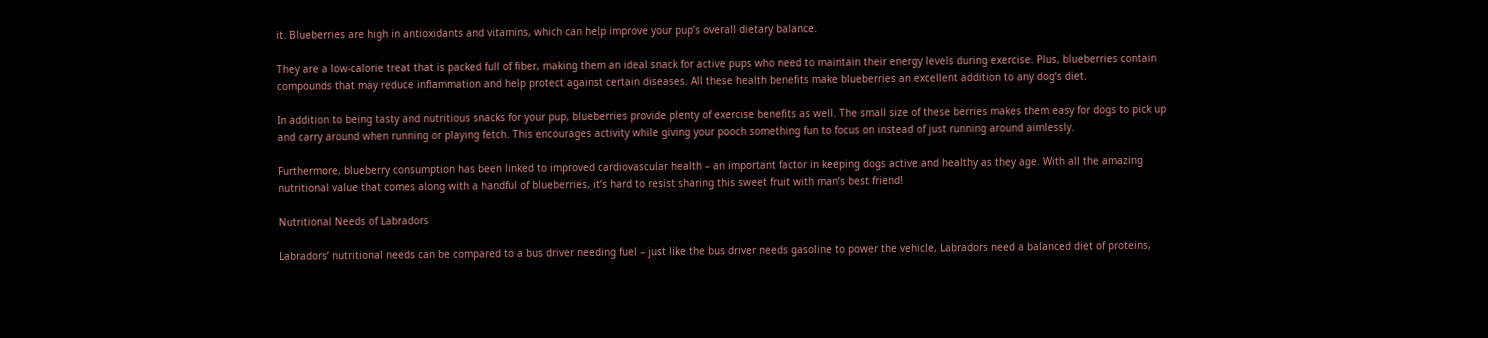it. Blueberries are high in antioxidants and vitamins, which can help improve your pup’s overall dietary balance.

They are a low-calorie treat that is packed full of fiber, making them an ideal snack for active pups who need to maintain their energy levels during exercise. Plus, blueberries contain compounds that may reduce inflammation and help protect against certain diseases. All these health benefits make blueberries an excellent addition to any dog’s diet.

In addition to being tasty and nutritious snacks for your pup, blueberries provide plenty of exercise benefits as well. The small size of these berries makes them easy for dogs to pick up and carry around when running or playing fetch. This encourages activity while giving your pooch something fun to focus on instead of just running around aimlessly.

Furthermore, blueberry consumption has been linked to improved cardiovascular health – an important factor in keeping dogs active and healthy as they age. With all the amazing nutritional value that comes along with a handful of blueberries, it’s hard to resist sharing this sweet fruit with man’s best friend!

Nutritional Needs of Labradors

Labradors’ nutritional needs can be compared to a bus driver needing fuel – just like the bus driver needs gasoline to power the vehicle, Labradors need a balanced diet of proteins,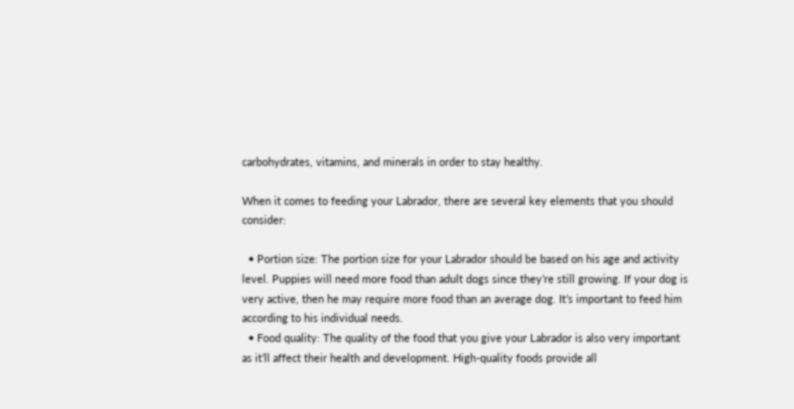carbohydrates, vitamins, and minerals in order to stay healthy.

When it comes to feeding your Labrador, there are several key elements that you should consider:

  • Portion size: The portion size for your Labrador should be based on his age and activity level. Puppies will need more food than adult dogs since they’re still growing. If your dog is very active, then he may require more food than an average dog. It’s important to feed him according to his individual needs.
  • Food quality: The quality of the food that you give your Labrador is also very important as it’ll affect their health and development. High-quality foods provide all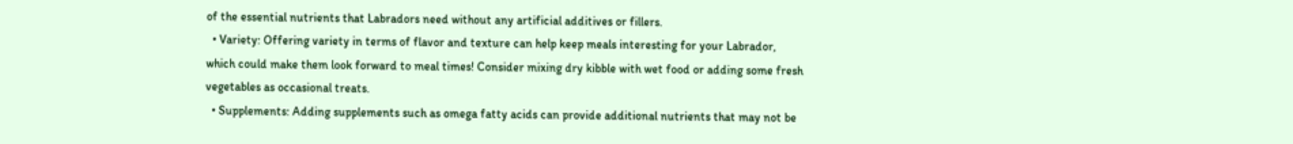of the essential nutrients that Labradors need without any artificial additives or fillers.
  • Variety: Offering variety in terms of flavor and texture can help keep meals interesting for your Labrador, which could make them look forward to meal times! Consider mixing dry kibble with wet food or adding some fresh vegetables as occasional treats.
  • Supplements: Adding supplements such as omega fatty acids can provide additional nutrients that may not be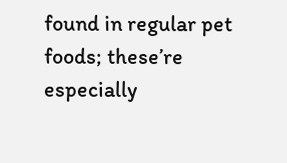found in regular pet foods; these’re especially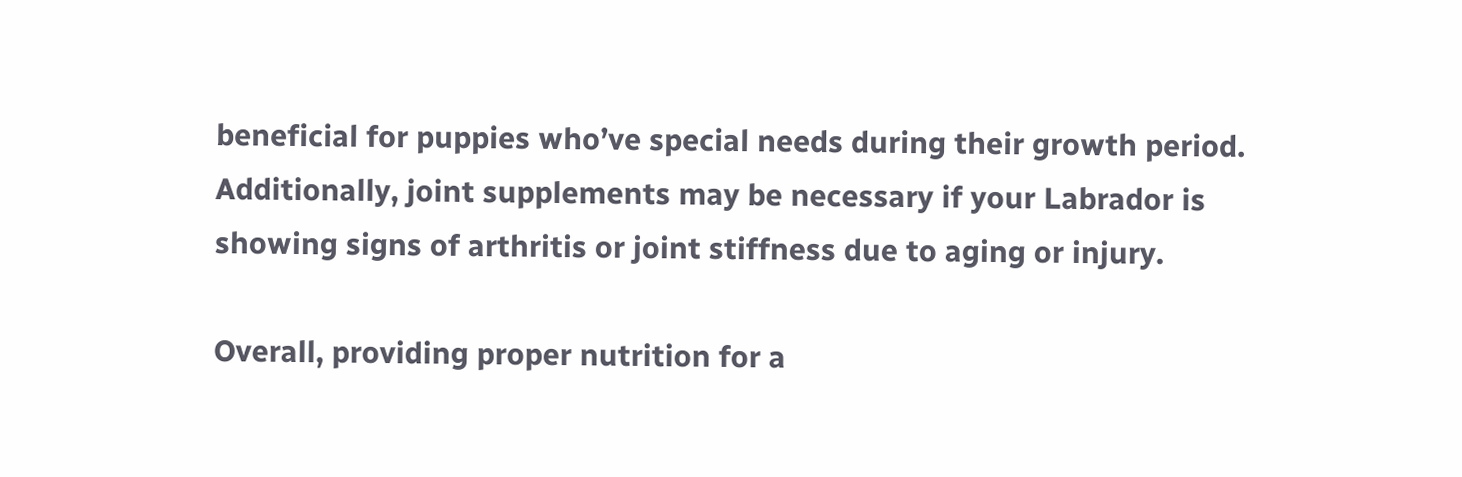beneficial for puppies who’ve special needs during their growth period. Additionally, joint supplements may be necessary if your Labrador is showing signs of arthritis or joint stiffness due to aging or injury.

Overall, providing proper nutrition for a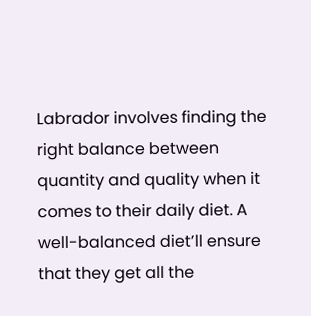Labrador involves finding the right balance between quantity and quality when it comes to their daily diet. A well-balanced diet’ll ensure that they get all the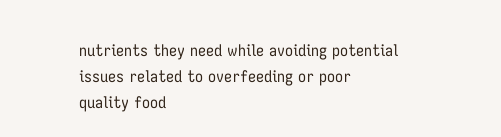nutrients they need while avoiding potential issues related to overfeeding or poor quality food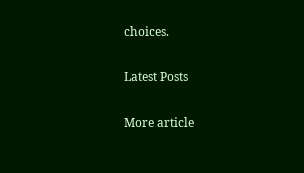choices.

Latest Posts

More article